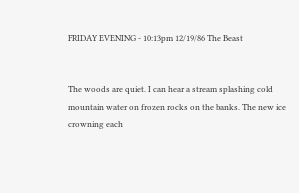FRIDAY EVENING - 10:13pm 12/19/86 The Beast


The woods are quiet. I can hear a stream splashing cold mountain water on frozen rocks on the banks. The new ice crowning each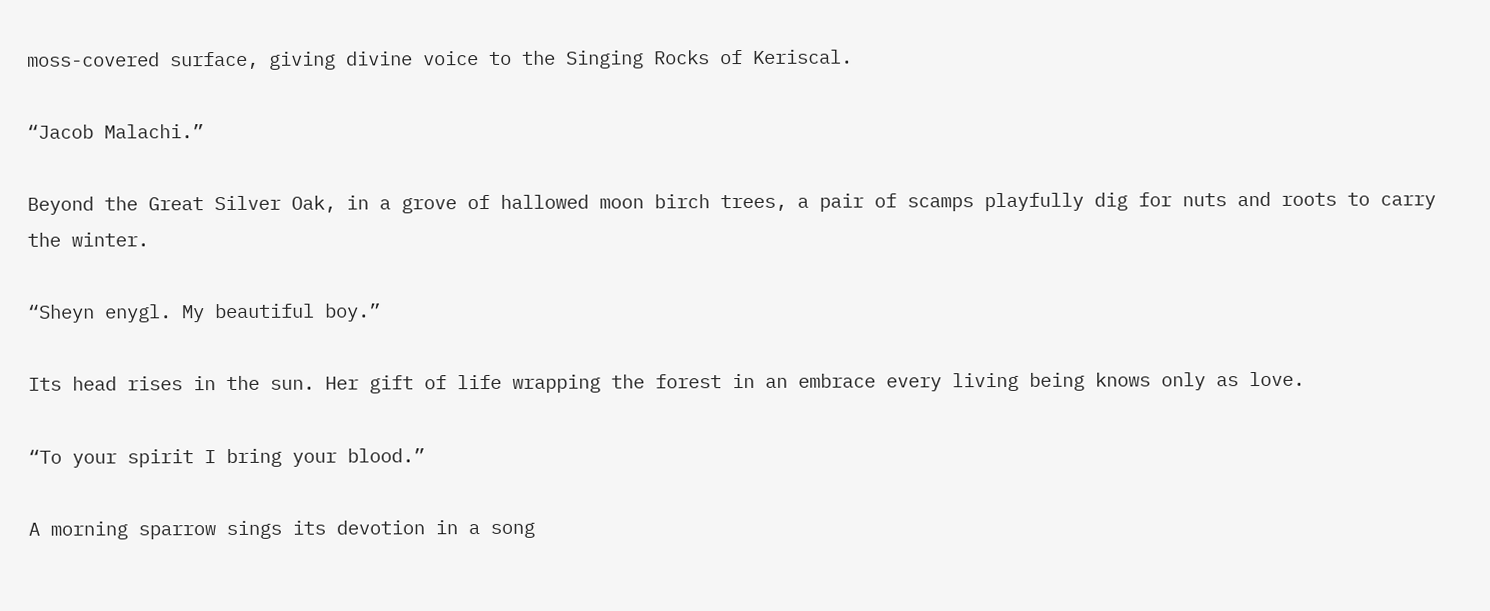moss-covered surface, giving divine voice to the Singing Rocks of Keriscal.

“Jacob Malachi.”

Beyond the Great Silver Oak, in a grove of hallowed moon birch trees, a pair of scamps playfully dig for nuts and roots to carry the winter.

“Sheyn enygl. My beautiful boy.”

Its head rises in the sun. Her gift of life wrapping the forest in an embrace every living being knows only as love.

“To your spirit I bring your blood.”

A morning sparrow sings its devotion in a song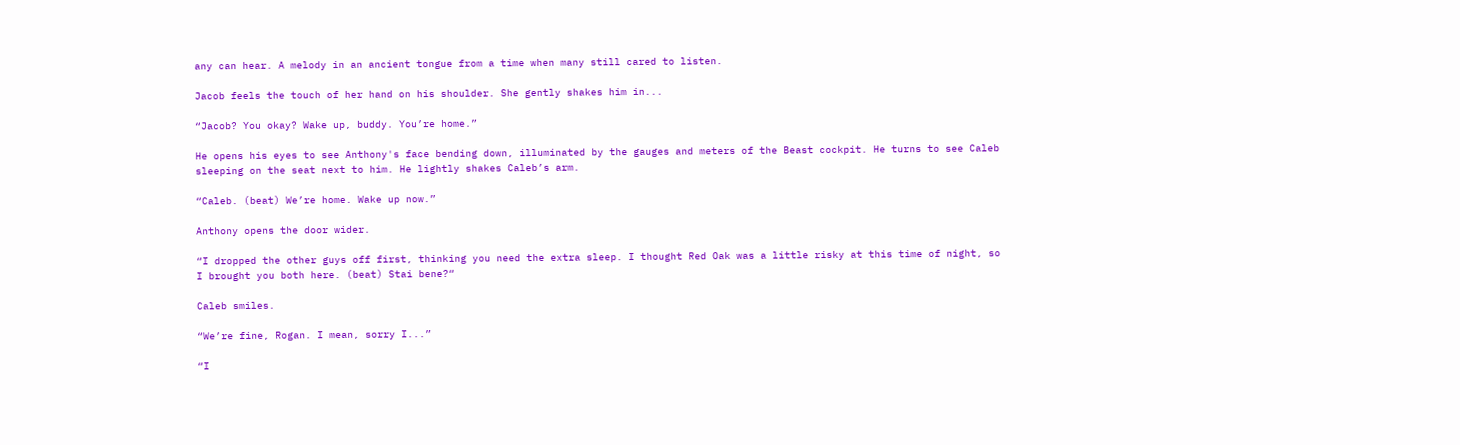any can hear. A melody in an ancient tongue from a time when many still cared to listen.

Jacob feels the touch of her hand on his shoulder. She gently shakes him in...

“Jacob? You okay? Wake up, buddy. You’re home.”

He opens his eyes to see Anthony's face bending down, illuminated by the gauges and meters of the Beast cockpit. He turns to see Caleb sleeping on the seat next to him. He lightly shakes Caleb’s arm.

“Caleb. (beat) We’re home. Wake up now.”

Anthony opens the door wider.

“I dropped the other guys off first, thinking you need the extra sleep. I thought Red Oak was a little risky at this time of night, so I brought you both here. (beat) Stai bene?“

Caleb smiles.

“We’re fine, Rogan. I mean, sorry I...”

“I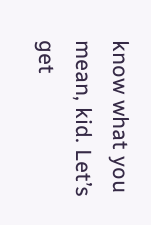know what you mean, kid. Let’s get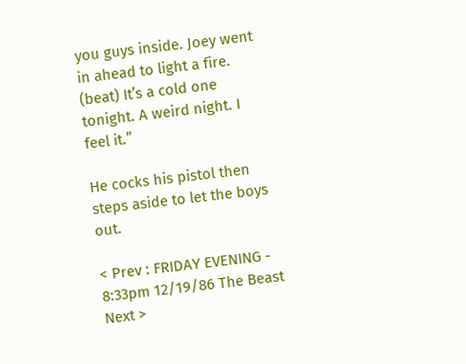you guys inside. Joey went in ahead to light a fire. (beat) It’s a cold one tonight. A weird night. I feel it.”

He cocks his pistol then steps aside to let the boys out.

< Prev : FRIDAY EVENING - 8:33pm 12/19/86 The Beast Next >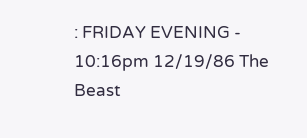: FRIDAY EVENING - 10:16pm 12/19/86 The Beast